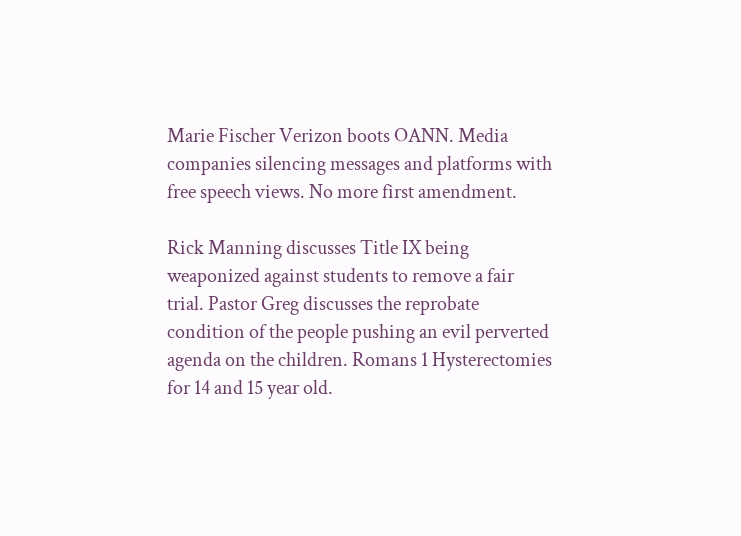Marie Fischer Verizon boots OANN. Media companies silencing messages and platforms with free speech views. No more first amendment.

Rick Manning discusses Title IX being weaponized against students to remove a fair trial. Pastor Greg discusses the reprobate condition of the people pushing an evil perverted agenda on the children. Romans 1 Hysterectomies for 14 and 15 year old.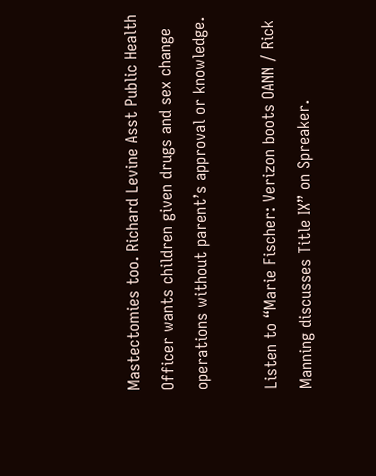Mastectomies too. Richard Levine Asst Public Health Officer wants children given drugs and sex change operations without parent’s approval or knowledge.

Listen to “Marie Fischer: Verizon boots OANN / Rick Manning discusses Title IX” on Spreaker.